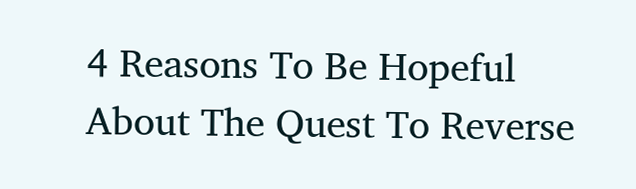4 Reasons To Be Hopeful About The Quest To Reverse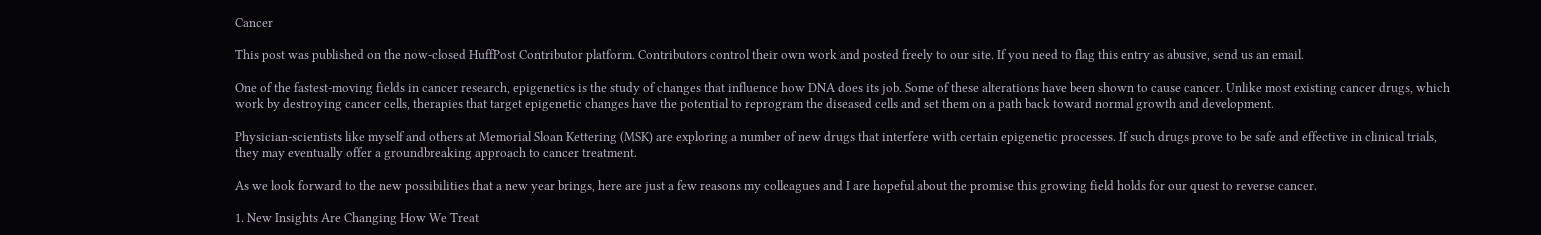Cancer

This post was published on the now-closed HuffPost Contributor platform. Contributors control their own work and posted freely to our site. If you need to flag this entry as abusive, send us an email.

One of the fastest-moving fields in cancer research, epigenetics is the study of changes that influence how DNA does its job. Some of these alterations have been shown to cause cancer. Unlike most existing cancer drugs, which work by destroying cancer cells, therapies that target epigenetic changes have the potential to reprogram the diseased cells and set them on a path back toward normal growth and development.

Physician-scientists like myself and others at Memorial Sloan Kettering (MSK) are exploring a number of new drugs that interfere with certain epigenetic processes. If such drugs prove to be safe and effective in clinical trials, they may eventually offer a groundbreaking approach to cancer treatment.

As we look forward to the new possibilities that a new year brings, here are just a few reasons my colleagues and I are hopeful about the promise this growing field holds for our quest to reverse cancer.

1. New Insights Are Changing How We Treat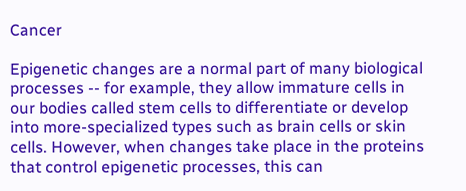Cancer

Epigenetic changes are a normal part of many biological processes -- for example, they allow immature cells in our bodies called stem cells to differentiate or develop into more-specialized types such as brain cells or skin cells. However, when changes take place in the proteins that control epigenetic processes, this can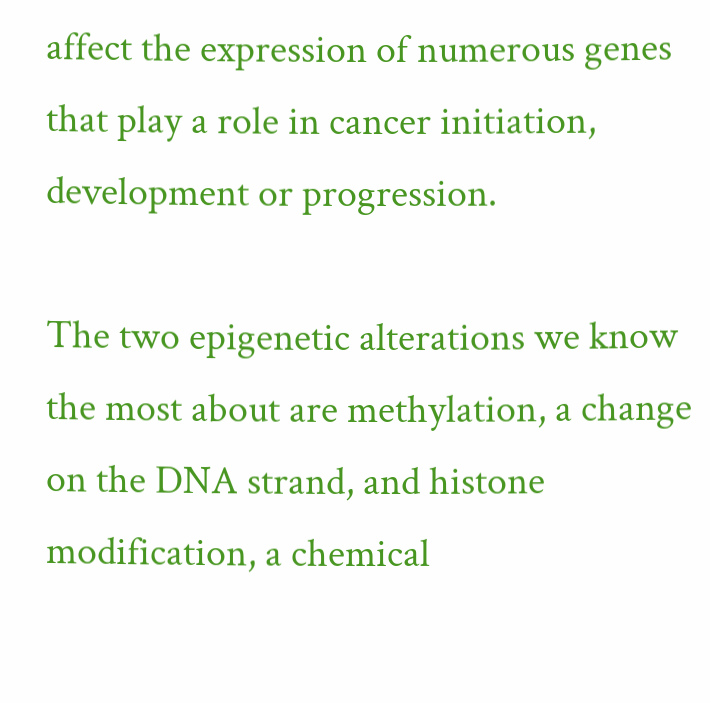affect the expression of numerous genes that play a role in cancer initiation, development or progression.

The two epigenetic alterations we know the most about are methylation, a change on the DNA strand, and histone modification, a chemical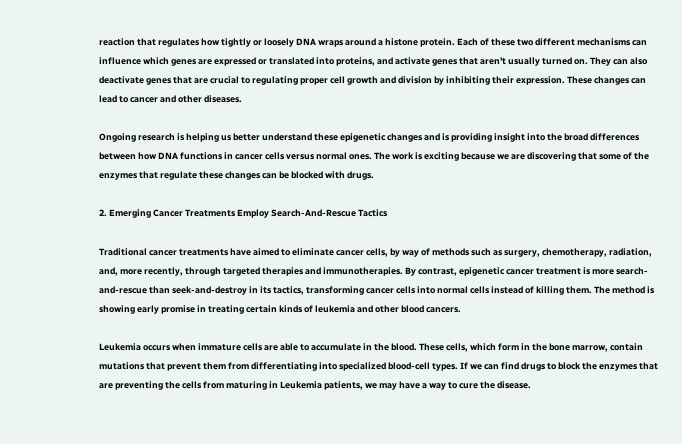reaction that regulates how tightly or loosely DNA wraps around a histone protein. Each of these two different mechanisms can influence which genes are expressed or translated into proteins, and activate genes that aren't usually turned on. They can also deactivate genes that are crucial to regulating proper cell growth and division by inhibiting their expression. These changes can lead to cancer and other diseases.

Ongoing research is helping us better understand these epigenetic changes and is providing insight into the broad differences between how DNA functions in cancer cells versus normal ones. The work is exciting because we are discovering that some of the enzymes that regulate these changes can be blocked with drugs.

2. Emerging Cancer Treatments Employ Search-And-Rescue Tactics

Traditional cancer treatments have aimed to eliminate cancer cells, by way of methods such as surgery, chemotherapy, radiation, and, more recently, through targeted therapies and immunotherapies. By contrast, epigenetic cancer treatment is more search-and-rescue than seek-and-destroy in its tactics, transforming cancer cells into normal cells instead of killing them. The method is showing early promise in treating certain kinds of leukemia and other blood cancers.

Leukemia occurs when immature cells are able to accumulate in the blood. These cells, which form in the bone marrow, contain mutations that prevent them from differentiating into specialized blood-cell types. If we can find drugs to block the enzymes that are preventing the cells from maturing in Leukemia patients, we may have a way to cure the disease.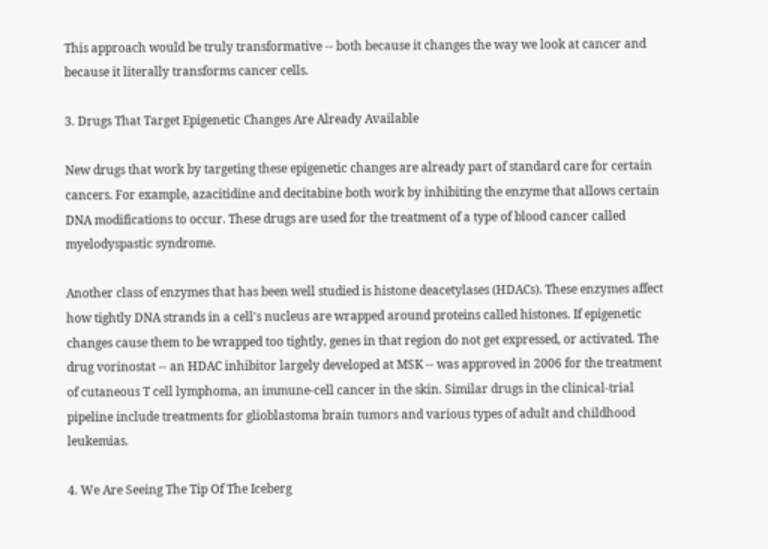This approach would be truly transformative -- both because it changes the way we look at cancer and because it literally transforms cancer cells.

3. Drugs That Target Epigenetic Changes Are Already Available

New drugs that work by targeting these epigenetic changes are already part of standard care for certain cancers. For example, azacitidine and decitabine both work by inhibiting the enzyme that allows certain DNA modifications to occur. These drugs are used for the treatment of a type of blood cancer called myelodyspastic syndrome.

Another class of enzymes that has been well studied is histone deacetylases (HDACs). These enzymes affect how tightly DNA strands in a cell's nucleus are wrapped around proteins called histones. If epigenetic changes cause them to be wrapped too tightly, genes in that region do not get expressed, or activated. The drug vorinostat -- an HDAC inhibitor largely developed at MSK -- was approved in 2006 for the treatment of cutaneous T cell lymphoma, an immune-cell cancer in the skin. Similar drugs in the clinical-trial pipeline include treatments for glioblastoma brain tumors and various types of adult and childhood leukemias.

4. We Are Seeing The Tip Of The Iceberg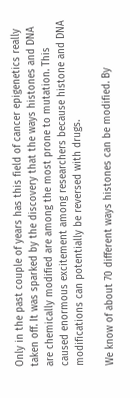Only in the past couple of years has this field of cancer epigenetics really taken off. It was sparked by the discovery that the ways histones and DNA are chemically modified are among the most prone to mutation. This caused enormous excitement among researchers because histone and DNA modifications can potentially be reversed with drugs.

We know of about 70 different ways histones can be modified. By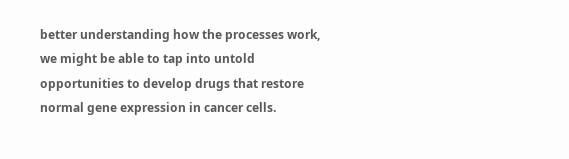better understanding how the processes work, we might be able to tap into untold opportunities to develop drugs that restore normal gene expression in cancer cells.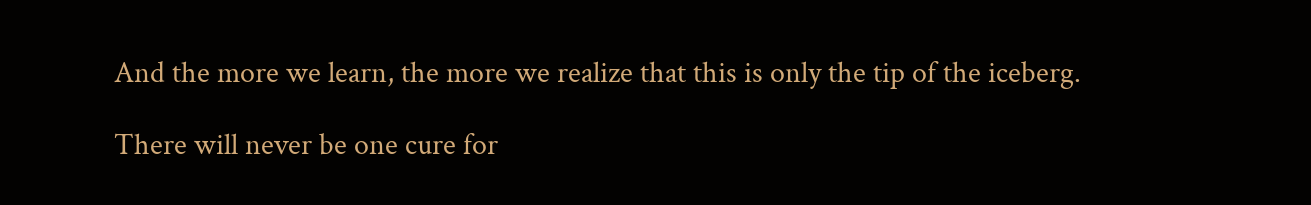And the more we learn, the more we realize that this is only the tip of the iceberg.

There will never be one cure for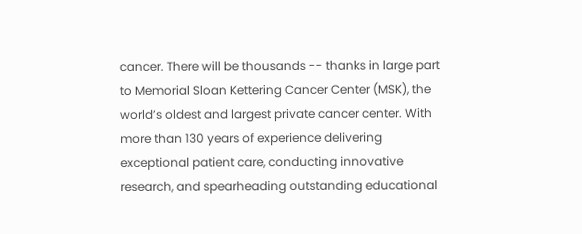cancer. There will be thousands -- thanks in large part to Memorial Sloan Kettering Cancer Center (MSK), the world’s oldest and largest private cancer center. With more than 130 years of experience delivering exceptional patient care, conducting innovative research, and spearheading outstanding educational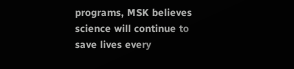programs, MSK believes science will continue to save lives every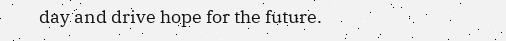day and drive hope for the future.